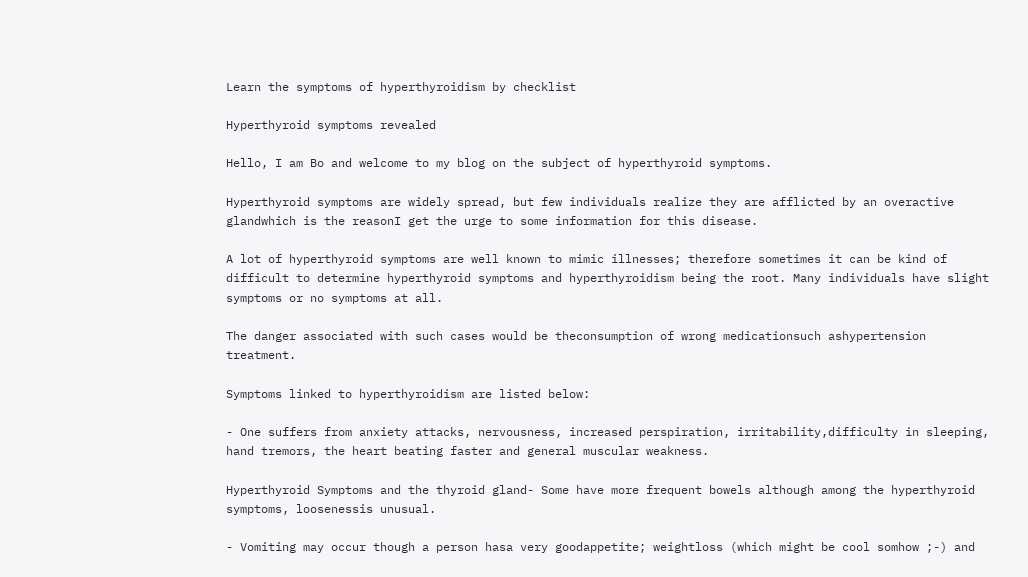Learn the symptoms of hyperthyroidism by checklist

Hyperthyroid symptoms revealed

Hello, I am Bo and welcome to my blog on the subject of hyperthyroid symptoms.

Hyperthyroid symptoms are widely spread, but few individuals realize they are afflicted by an overactive glandwhich is the reasonI get the urge to some information for this disease.

A lot of hyperthyroid symptoms are well known to mimic illnesses; therefore sometimes it can be kind of difficult to determine hyperthyroid symptoms and hyperthyroidism being the root. Many individuals have slight symptoms or no symptoms at all.

The danger associated with such cases would be theconsumption of wrong medicationsuch ashypertension treatment.

Symptoms linked to hyperthyroidism are listed below:

- One suffers from anxiety attacks, nervousness, increased perspiration, irritability,difficulty in sleeping, hand tremors, the heart beating faster and general muscular weakness.

Hyperthyroid Symptoms and the thyroid gland- Some have more frequent bowels although among the hyperthyroid symptoms, loosenessis unusual.

- Vomiting may occur though a person hasa very goodappetite; weightloss (which might be cool somhow ;-) and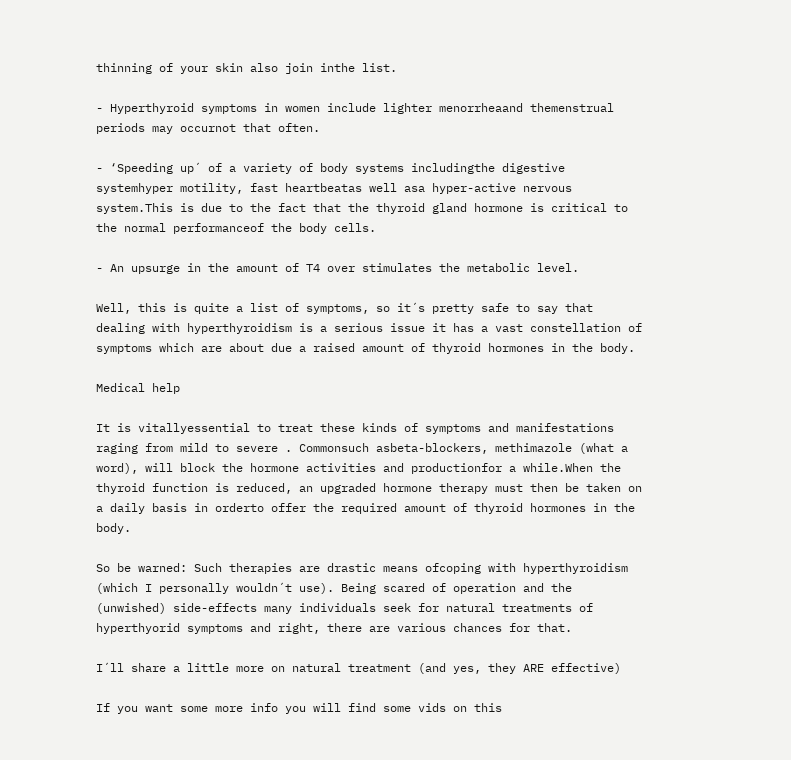thinning of your skin also join inthe list.

- Hyperthyroid symptoms in women include lighter menorrheaand themenstrual periods may occurnot that often.

- ‘Speeding up´ of a variety of body systems includingthe digestive systemhyper motility, fast heartbeatas well asa hyper-active nervous system.This is due to the fact that the thyroid gland hormone is critical to the normal performanceof the body cells.

- An upsurge in the amount of T4 over stimulates the metabolic level.

Well, this is quite a list of symptoms, so it´s pretty safe to say that dealing with hyperthyroidism is a serious issue it has a vast constellation of symptoms which are about due a raised amount of thyroid hormones in the body.

Medical help

It is vitallyessential to treat these kinds of symptoms and manifestations raging from mild to severe . Commonsuch asbeta-blockers, methimazole (what a word), will block the hormone activities and productionfor a while.When the thyroid function is reduced, an upgraded hormone therapy must then be taken on a daily basis in orderto offer the required amount of thyroid hormones in the body.

So be warned: Such therapies are drastic means ofcoping with hyperthyroidism (which I personally wouldn´t use). Being scared of operation and the (unwished) side-effects many individuals seek for natural treatments of hyperthyorid symptoms and right, there are various chances for that.

I´ll share a little more on natural treatment (and yes, they ARE effective)

If you want some more info you will find some vids on this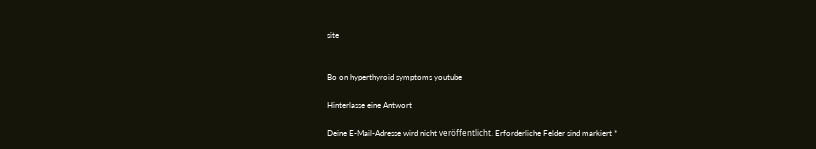site


Bo on hyperthyroid symptoms youtube

Hinterlasse eine Antwort

Deine E-Mail-Adresse wird nicht veröffentlicht. Erforderliche Felder sind markiert *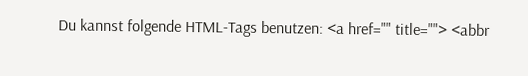Du kannst folgende HTML-Tags benutzen: <a href="" title=""> <abbr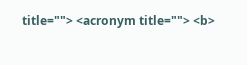title=""> <acronym title=""> <b>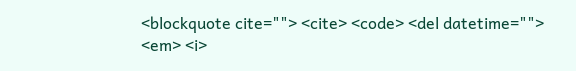<blockquote cite=""> <cite> <code> <del datetime=""> <em> <i>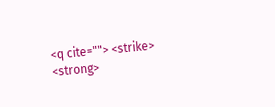<q cite=""> <strike> <strong>